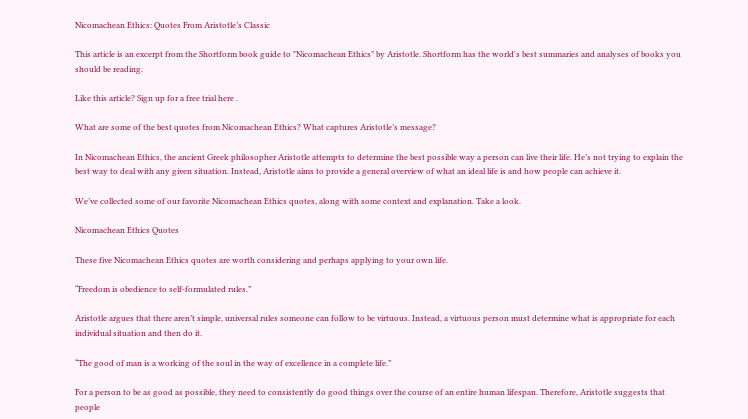Nicomachean Ethics: Quotes From Aristotle’s Classic

This article is an excerpt from the Shortform book guide to "Nicomachean Ethics" by Aristotle. Shortform has the world's best summaries and analyses of books you should be reading.

Like this article? Sign up for a free trial here .

What are some of the best quotes from Nicomachean Ethics? What captures Aristotle’s message?

In Nicomachean Ethics, the ancient Greek philosopher Aristotle attempts to determine the best possible way a person can live their life. He’s not trying to explain the best way to deal with any given situation. Instead, Aristotle aims to provide a general overview of what an ideal life is and how people can achieve it.

We’ve collected some of our favorite Nicomachean Ethics quotes, along with some context and explanation. Take a look.

Nicomachean Ethics Quotes

These five Nicomachean Ethics quotes are worth considering and perhaps applying to your own life.

“Freedom is obedience to self-formulated rules.”

Aristotle argues that there aren’t simple, universal rules someone can follow to be virtuous. Instead, a virtuous person must determine what is appropriate for each individual situation and then do it.

“The good of man is a working of the soul in the way of excellence in a complete life.”

For a person to be as good as possible, they need to consistently do good things over the course of an entire human lifespan. Therefore, Aristotle suggests that people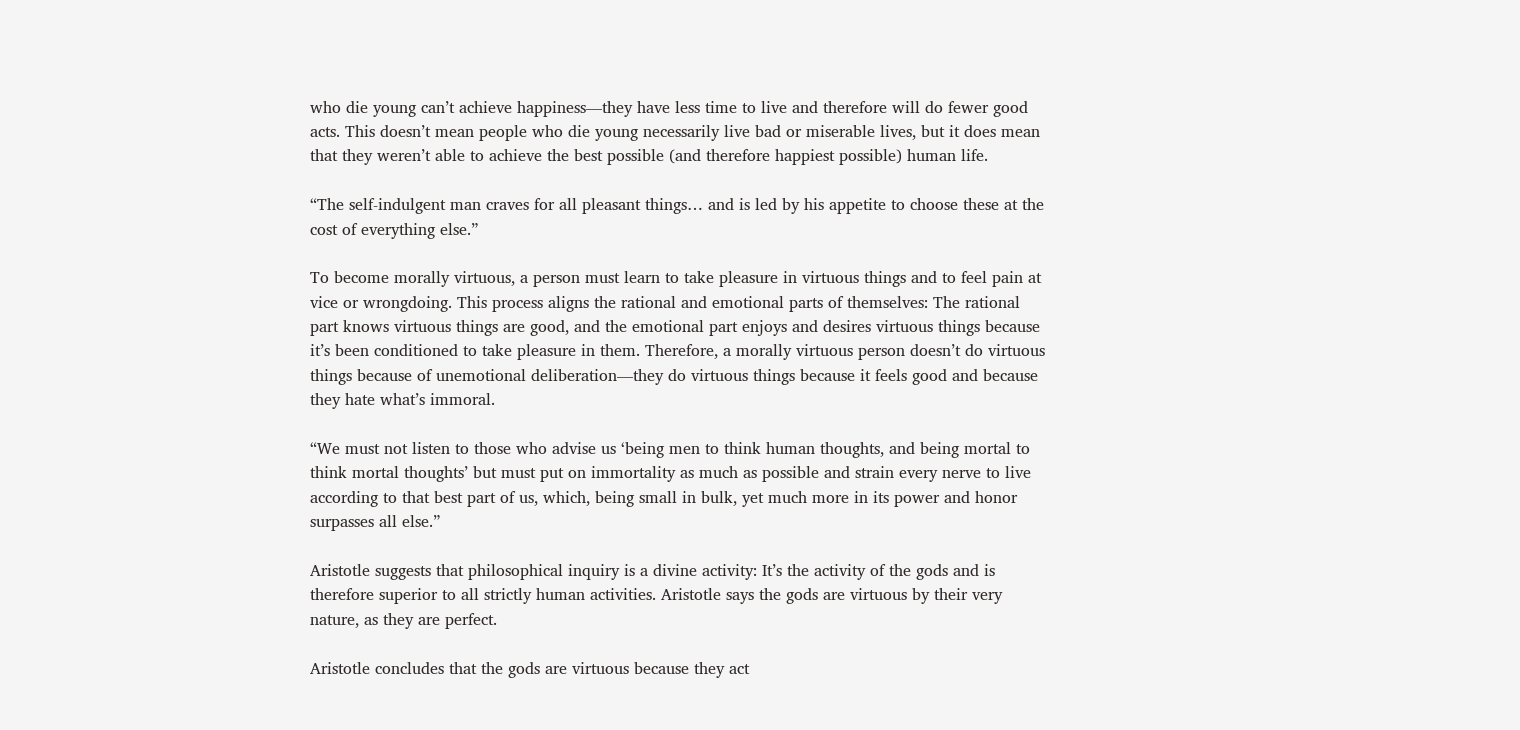who die young can’t achieve happiness—they have less time to live and therefore will do fewer good acts. This doesn’t mean people who die young necessarily live bad or miserable lives, but it does mean that they weren’t able to achieve the best possible (and therefore happiest possible) human life.

“The self-indulgent man craves for all pleasant things… and is led by his appetite to choose these at the cost of everything else.”

To become morally virtuous, a person must learn to take pleasure in virtuous things and to feel pain at vice or wrongdoing. This process aligns the rational and emotional parts of themselves: The rational part knows virtuous things are good, and the emotional part enjoys and desires virtuous things because it’s been conditioned to take pleasure in them. Therefore, a morally virtuous person doesn’t do virtuous things because of unemotional deliberation—they do virtuous things because it feels good and because they hate what’s immoral.

“We must not listen to those who advise us ‘being men to think human thoughts, and being mortal to think mortal thoughts’ but must put on immortality as much as possible and strain every nerve to live according to that best part of us, which, being small in bulk, yet much more in its power and honor surpasses all else.”

Aristotle suggests that philosophical inquiry is a divine activity: It’s the activity of the gods and is therefore superior to all strictly human activities. Aristotle says the gods are virtuous by their very nature, as they are perfect.

Aristotle concludes that the gods are virtuous because they act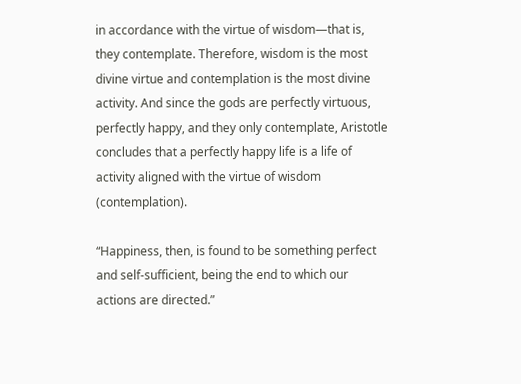in accordance with the virtue of wisdom—that is, they contemplate. Therefore, wisdom is the most divine virtue and contemplation is the most divine activity. And since the gods are perfectly virtuous, perfectly happy, and they only contemplate, Aristotle concludes that a perfectly happy life is a life of activity aligned with the virtue of wisdom (contemplation).

“Happiness, then, is found to be something perfect and self-sufficient, being the end to which our actions are directed.”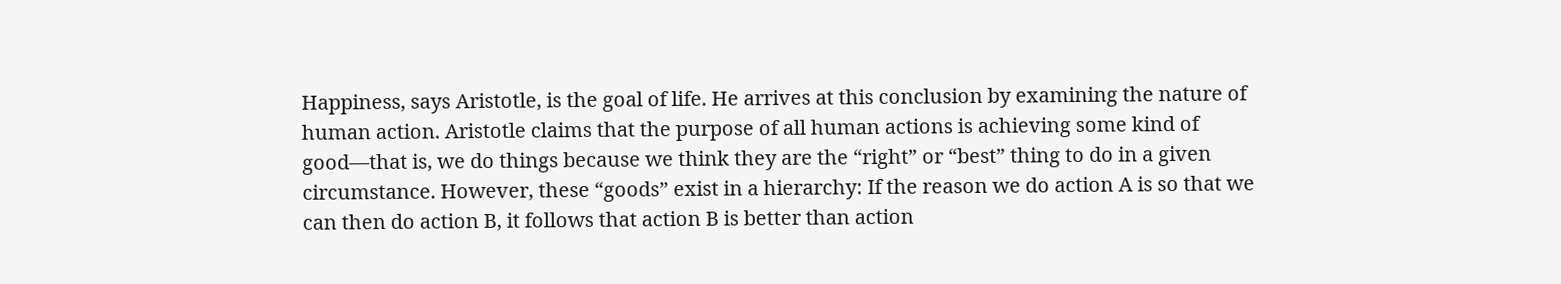Happiness, says Aristotle, is the goal of life. He arrives at this conclusion by examining the nature of human action. Aristotle claims that the purpose of all human actions is achieving some kind of good—that is, we do things because we think they are the “right” or “best” thing to do in a given circumstance. However, these “goods” exist in a hierarchy: If the reason we do action A is so that we can then do action B, it follows that action B is better than action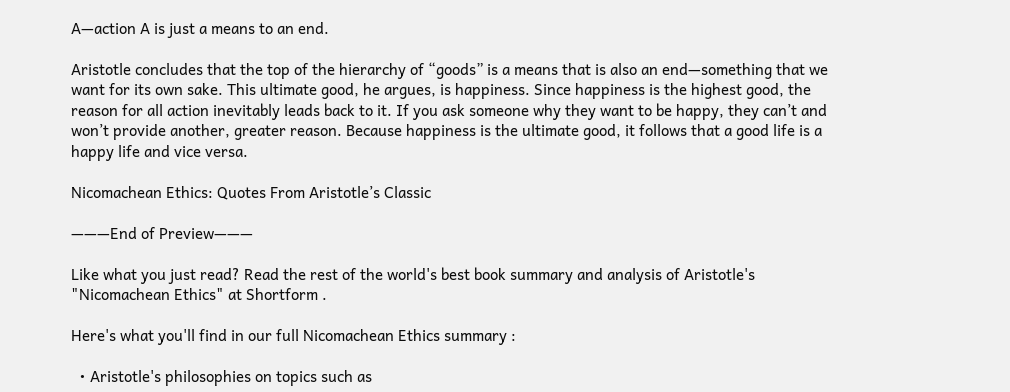A—action A is just a means to an end.

Aristotle concludes that the top of the hierarchy of “goods” is a means that is also an end—something that we want for its own sake. This ultimate good, he argues, is happiness. Since happiness is the highest good, the reason for all action inevitably leads back to it. If you ask someone why they want to be happy, they can’t and won’t provide another, greater reason. Because happiness is the ultimate good, it follows that a good life is a happy life and vice versa.

Nicomachean Ethics: Quotes From Aristotle’s Classic

———End of Preview———

Like what you just read? Read the rest of the world's best book summary and analysis of Aristotle's "Nicomachean Ethics" at Shortform .

Here's what you'll find in our full Nicomachean Ethics summary :

  • Aristotle's philosophies on topics such as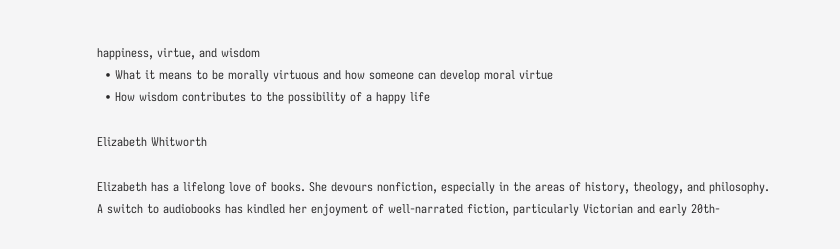happiness, virtue, and wisdom
  • What it means to be morally virtuous and how someone can develop moral virtue
  • How wisdom contributes to the possibility of a happy life

Elizabeth Whitworth

Elizabeth has a lifelong love of books. She devours nonfiction, especially in the areas of history, theology, and philosophy. A switch to audiobooks has kindled her enjoyment of well-narrated fiction, particularly Victorian and early 20th-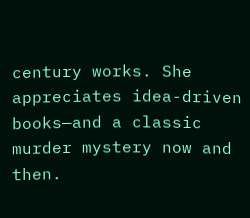century works. She appreciates idea-driven books—and a classic murder mystery now and then.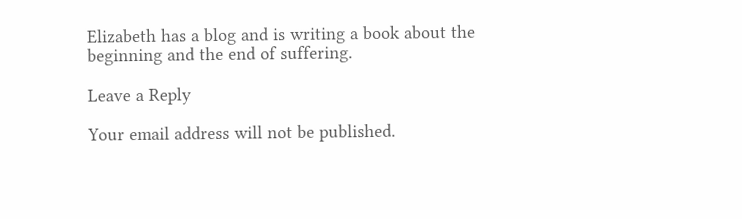Elizabeth has a blog and is writing a book about the beginning and the end of suffering.

Leave a Reply

Your email address will not be published.